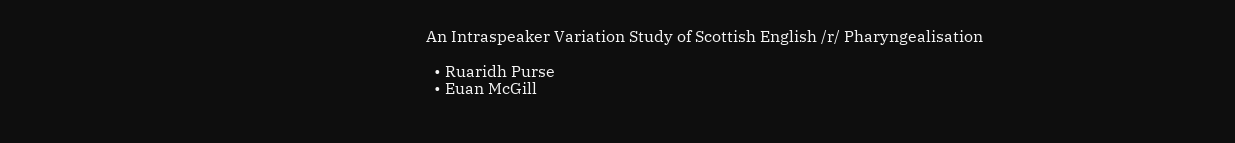An Intraspeaker Variation Study of Scottish English /r/ Pharyngealisation

  • Ruaridh Purse
  • Euan McGill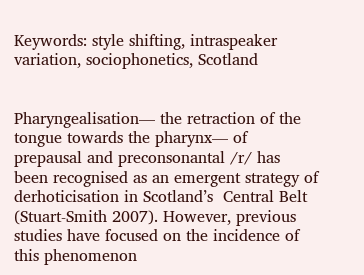Keywords: style shifting, intraspeaker variation, sociophonetics, Scotland


Pharyngealisation— the retraction of the tongue towards the pharynx— of prepausal and preconsonantal /r/ has been recognised as an emergent strategy of derhoticisation in Scotland’s  Central Belt (Stuart-Smith 2007). However, previous studies have focused on the incidence of this phenomenon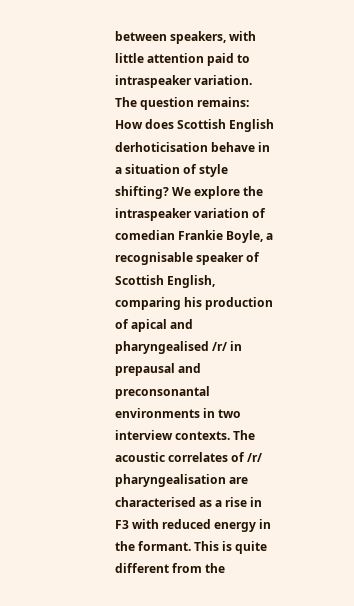between speakers, with little attention paid to intraspeaker variation. The question remains: How does Scottish English derhoticisation behave in a situation of style shifting? We explore the intraspeaker variation of comedian Frankie Boyle, a recognisable speaker of Scottish English, comparing his production of apical and pharyngealised /r/ in prepausal and preconsonantal environments in two interview contexts. The acoustic correlates of /r/ pharyngealisation are characterised as a rise in F3 with reduced energy in the formant. This is quite different from the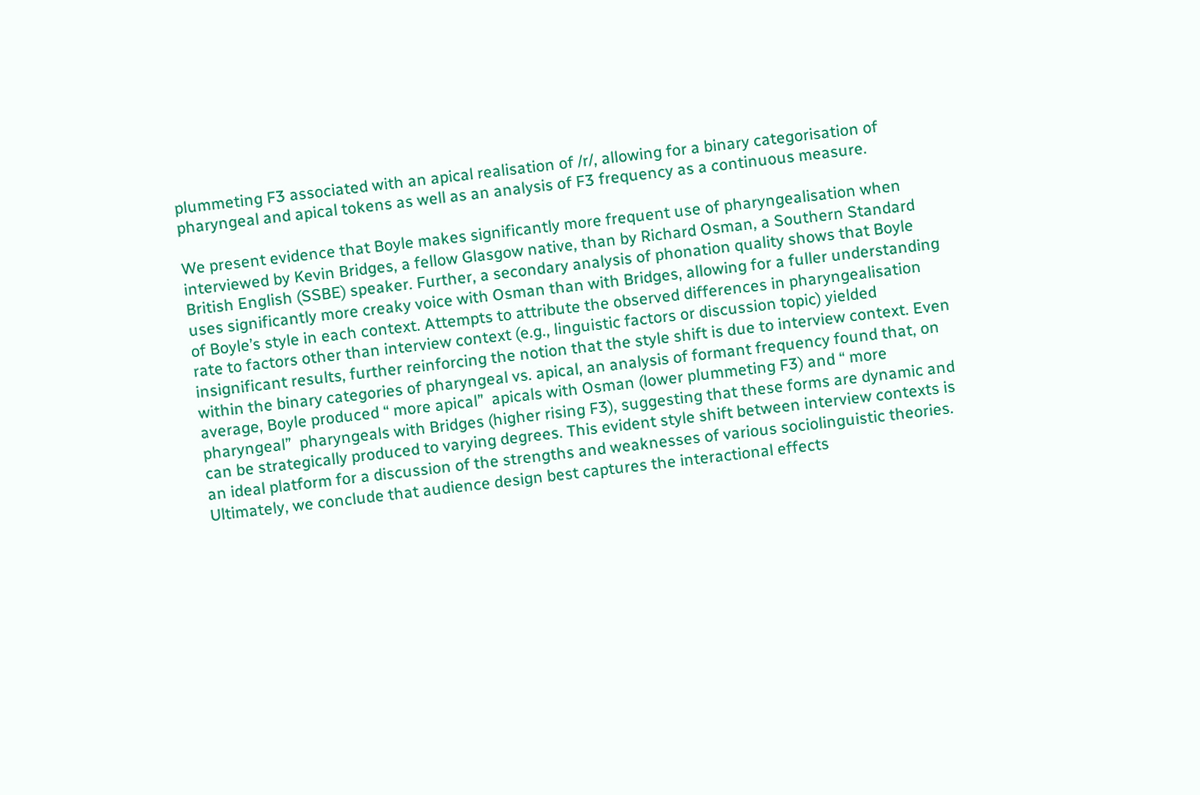plummeting F3 associated with an apical realisation of /r/, allowing for a binary categorisation of pharyngeal and apical tokens as well as an analysis of F3 frequency as a continuous measure.

We present evidence that Boyle makes significantly more frequent use of pharyngealisation when interviewed by Kevin Bridges, a fellow Glasgow native, than by Richard Osman, a Southern Standard British English (SSBE) speaker. Further, a secondary analysis of phonation quality shows that Boyle uses significantly more creaky voice with Osman than with Bridges, allowing for a fuller understanding of Boyle’s style in each context. Attempts to attribute the observed differences in pharyngealisation rate to factors other than interview context (e.g., linguistic factors or discussion topic) yielded insignificant results, further reinforcing the notion that the style shift is due to interview context. Even within the binary categories of pharyngeal vs. apical, an analysis of formant frequency found that, on average, Boyle produced “ more apical”  apicals with Osman (lower plummeting F3) and “ more pharyngeal”  pharyngeals with Bridges (higher rising F3), suggesting that these forms are dynamic and can be strategically produced to varying degrees. This evident style shift between interview contexts is an ideal platform for a discussion of the strengths and weaknesses of various sociolinguistic theories. Ultimately, we conclude that audience design best captures the interactional effects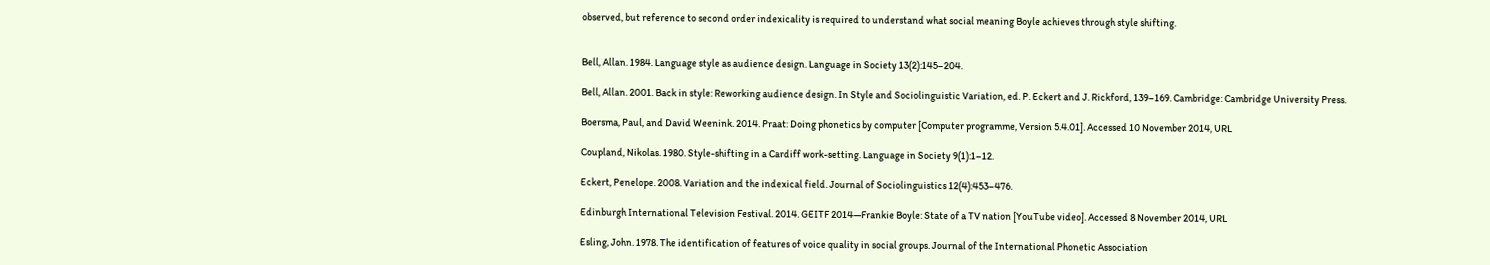observed, but reference to second order indexicality is required to understand what social meaning Boyle achieves through style shifting.


Bell, Allan. 1984. Language style as audience design. Language in Society 13(2):145–204.

Bell, Allan. 2001. Back in style: Reworking audience design. In Style and Sociolinguistic Variation, ed. P. Eckert and J. Rickford, 139–169. Cambridge: Cambridge University Press.

Boersma, Paul, and David Weenink. 2014. Praat: Doing phonetics by computer [Computer programme, Version 5.4.01]. Accessed 10 November 2014, URL

Coupland, Nikolas. 1980. Style-shifting in a Cardiff work-setting. Language in Society 9(1):1–12.

Eckert, Penelope. 2008. Variation and the indexical field. Journal of Sociolinguistics 12(4):453–476.

Edinburgh International Television Festival. 2014. GEITF 2014—Frankie Boyle: State of a TV nation [YouTube video]. Accessed 8 November 2014, URL

Esling, John. 1978. The identification of features of voice quality in social groups. Journal of the International Phonetic Association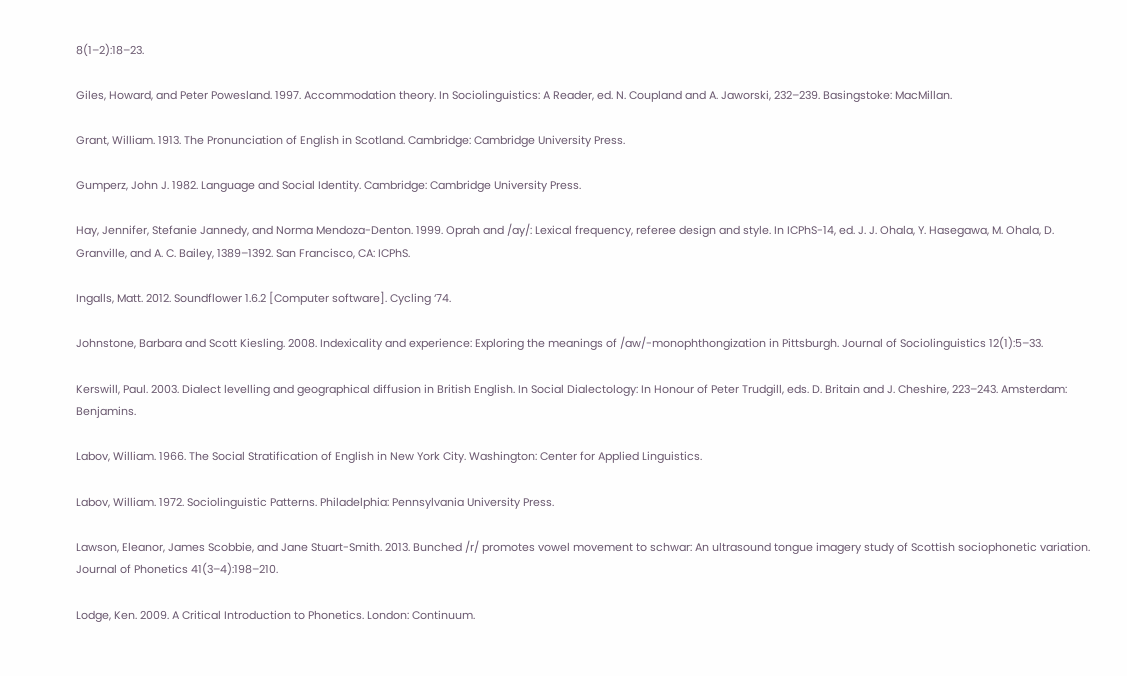8(1–2):18–23.

Giles, Howard, and Peter Powesland. 1997. Accommodation theory. In Sociolinguistics: A Reader, ed. N. Coupland and A. Jaworski, 232–239. Basingstoke: MacMillan.

Grant, William. 1913. The Pronunciation of English in Scotland. Cambridge: Cambridge University Press.

Gumperz, John J. 1982. Language and Social Identity. Cambridge: Cambridge University Press.

Hay, Jennifer, Stefanie Jannedy, and Norma Mendoza-Denton. 1999. Oprah and /ay/: Lexical frequency, referee design and style. In ICPhS-14, ed. J. J. Ohala, Y. Hasegawa, M. Ohala, D. Granville, and A. C. Bailey, 1389–1392. San Francisco, CA: ICPhS.

Ingalls, Matt. 2012. Soundflower 1.6.2 [Computer software]. Cycling ‘74.

Johnstone, Barbara and Scott Kiesling. 2008. Indexicality and experience: Exploring the meanings of /aw/-monophthongization in Pittsburgh. Journal of Sociolinguistics 12(1):5–33.

Kerswill, Paul. 2003. Dialect levelling and geographical diffusion in British English. In Social Dialectology: In Honour of Peter Trudgill, eds. D. Britain and J. Cheshire, 223–243. Amsterdam: Benjamins.

Labov, William. 1966. The Social Stratification of English in New York City. Washington: Center for Applied Linguistics.

Labov, William. 1972. Sociolinguistic Patterns. Philadelphia: Pennsylvania University Press.

Lawson, Eleanor, James Scobbie, and Jane Stuart-Smith. 2013. Bunched /r/ promotes vowel movement to schwar: An ultrasound tongue imagery study of Scottish sociophonetic variation. Journal of Phonetics 41(3–4):198–210.

Lodge, Ken. 2009. A Critical Introduction to Phonetics. London: Continuum.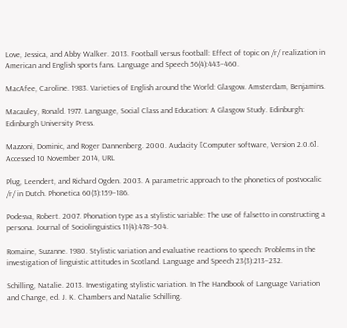Love, Jessica, and Abby Walker. 2013. Football versus football: Effect of topic on /r/ realization in American and English sports fans. Language and Speech 56(4):443–460.

MacAfee, Caroline. 1983. Varieties of English around the World: Glasgow. Amsterdam, Benjamins.

Macauley, Ronald. 1977. Language, Social Class and Education: A Glasgow Study. Edinburgh: Edinburgh University Press.

Mazzoni, Dominic, and Roger Dannenberg. 2000. Audacity [Computer software, Version 2.0.6]. Accessed 10 November 2014, URL

Plug, Leendert, and Richard Ogden. 2003. A parametric approach to the phonetics of postvocalic /r/ in Dutch. Phonetica 60(3):159–186.

Podesva, Robert. 2007. Phonation type as a stylistic variable: The use of falsetto in constructing a persona. Journal of Sociolinguistics 11(4):478–504.

Romaine, Suzanne. 1980. Stylistic variation and evaluative reactions to speech: Problems in the investigation of linguistic attitudes in Scotland. Language and Speech 23(3):213–232.

Schilling, Natalie. 2013. Investigating stylistic variation. In The Handbook of Language Variation and Change, ed. J. K. Chambers and Natalie Schilling.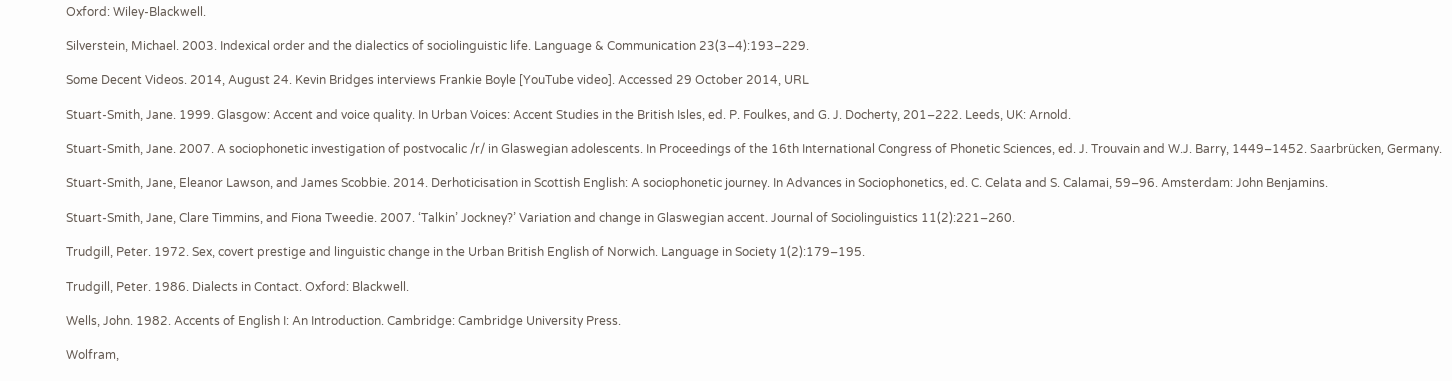Oxford: Wiley-Blackwell.

Silverstein, Michael. 2003. Indexical order and the dialectics of sociolinguistic life. Language & Communication 23(3–4):193–229.

Some Decent Videos. 2014, August 24. Kevin Bridges interviews Frankie Boyle [YouTube video]. Accessed 29 October 2014, URL

Stuart-Smith, Jane. 1999. Glasgow: Accent and voice quality. In Urban Voices: Accent Studies in the British Isles, ed. P. Foulkes, and G. J. Docherty, 201–222. Leeds, UK: Arnold.

Stuart-Smith, Jane. 2007. A sociophonetic investigation of postvocalic /r/ in Glaswegian adolescents. In Proceedings of the 16th International Congress of Phonetic Sciences, ed. J. Trouvain and W.J. Barry, 1449–1452. Saarbrücken, Germany.

Stuart-Smith, Jane, Eleanor Lawson, and James Scobbie. 2014. Derhoticisation in Scottish English: A sociophonetic journey. In Advances in Sociophonetics, ed. C. Celata and S. Calamai, 59–96. Amsterdam: John Benjamins.

Stuart-Smith, Jane, Clare Timmins, and Fiona Tweedie. 2007. ‘Talkin’ Jockney?’ Variation and change in Glaswegian accent. Journal of Sociolinguistics 11(2):221–260.

Trudgill, Peter. 1972. Sex, covert prestige and linguistic change in the Urban British English of Norwich. Language in Society 1(2):179–195.

Trudgill, Peter. 1986. Dialects in Contact. Oxford: Blackwell.

Wells, John. 1982. Accents of English I: An Introduction. Cambridge: Cambridge University Press.

Wolfram,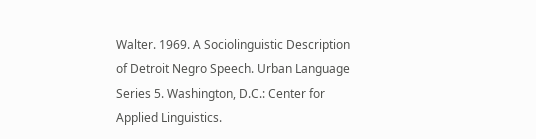Walter. 1969. A Sociolinguistic Description of Detroit Negro Speech. Urban Language Series 5. Washington, D.C.: Center for Applied Linguistics.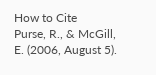How to Cite
Purse, R., & McGill, E. (2006, August 5).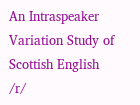An Intraspeaker Variation Study of Scottish English /r/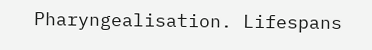Pharyngealisation. Lifespans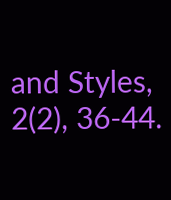and Styles, 2(2), 36-44.